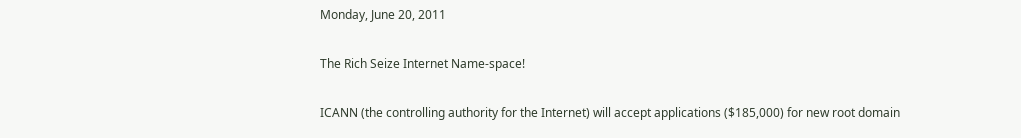Monday, June 20, 2011

The Rich Seize Internet Name-space!

ICANN (the controlling authority for the Internet) will accept applications ($185,000) for new root domain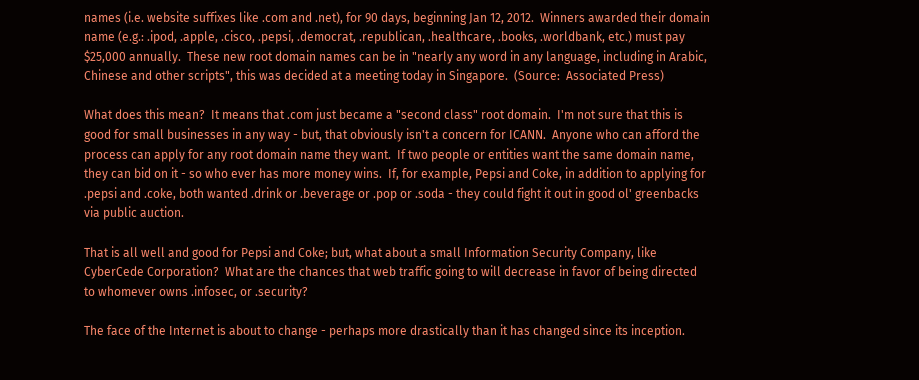names (i.e. website suffixes like .com and .net), for 90 days, beginning Jan 12, 2012.  Winners awarded their domain name (e.g.: .ipod, .apple, .cisco, .pepsi, .democrat, .republican, .healthcare, .books, .worldbank, etc.) must pay $25,000 annually.  These new root domain names can be in "nearly any word in any language, including in Arabic, Chinese and other scripts", this was decided at a meeting today in Singapore.  (Source:  Associated Press)

What does this mean?  It means that .com just became a "second class" root domain.  I'm not sure that this is good for small businesses in any way - but, that obviously isn't a concern for ICANN.  Anyone who can afford the process can apply for any root domain name they want.  If two people or entities want the same domain name, they can bid on it - so who ever has more money wins.  If, for example, Pepsi and Coke, in addition to applying for .pepsi and .coke, both wanted .drink or .beverage or .pop or .soda - they could fight it out in good ol' greenbacks via public auction.

That is all well and good for Pepsi and Coke; but, what about a small Information Security Company, like CyberCede Corporation?  What are the chances that web traffic going to will decrease in favor of being directed to whomever owns .infosec, or .security?

The face of the Internet is about to change - perhaps more drastically than it has changed since its inception.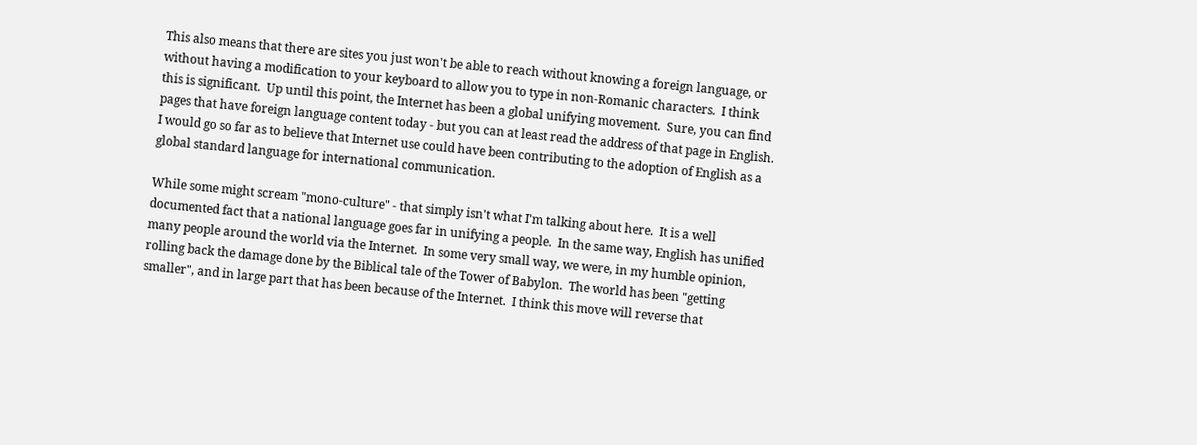This also means that there are sites you just won't be able to reach without knowing a foreign language, or without having a modification to your keyboard to allow you to type in non-Romanic characters.  I think this is significant.  Up until this point, the Internet has been a global unifying movement.  Sure, you can find pages that have foreign language content today - but you can at least read the address of that page in English.  I would go so far as to believe that Internet use could have been contributing to the adoption of English as a global standard language for international communication.

While some might scream "mono-culture" - that simply isn't what I'm talking about here.  It is a well documented fact that a national language goes far in unifying a people.  In the same way, English has unified many people around the world via the Internet.  In some very small way, we were, in my humble opinion, rolling back the damage done by the Biblical tale of the Tower of Babylon.  The world has been "getting smaller", and in large part that has been because of the Internet.  I think this move will reverse that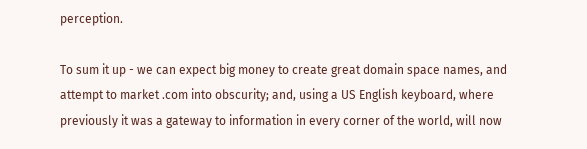perception.

To sum it up - we can expect big money to create great domain space names, and attempt to market .com into obscurity; and, using a US English keyboard, where previously it was a gateway to information in every corner of the world, will now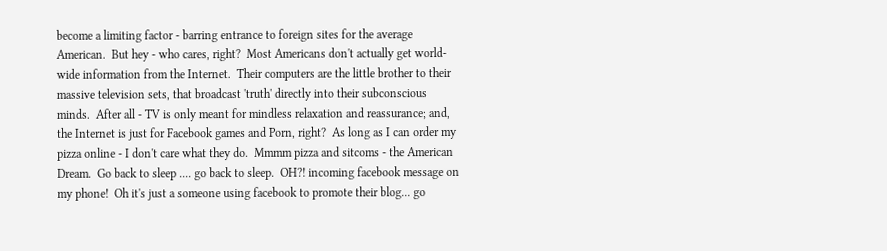become a limiting factor - barring entrance to foreign sites for the average American.  But hey - who cares, right?  Most Americans don't actually get world-wide information from the Internet.  Their computers are the little brother to their massive television sets, that broadcast 'truth' directly into their subconscious minds.  After all - TV is only meant for mindless relaxation and reassurance; and, the Internet is just for Facebook games and Porn, right?  As long as I can order my pizza online - I don't care what they do.  Mmmm pizza and sitcoms - the American Dream.  Go back to sleep .... go back to sleep.  OH?! incoming facebook message on my phone!  Oh it's just a someone using facebook to promote their blog... go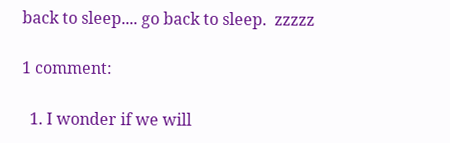back to sleep.... go back to sleep.  zzzzz

1 comment:

  1. I wonder if we will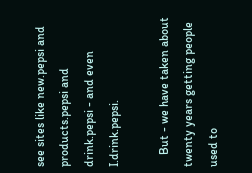see sites like new.pepsi and products.pepsi and drink.pepsi - and even I.drink.pepsi.

    But - we have taken about twenty years getting people used to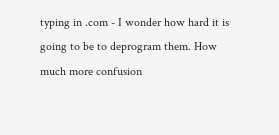typing in .com - I wonder how hard it is going to be to deprogram them. How much more confusion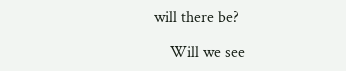will there be?

    Will we see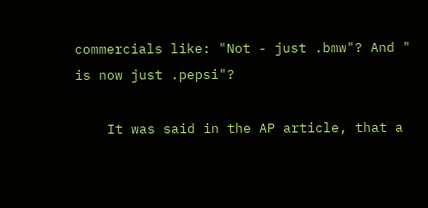commercials like: "Not - just .bmw"? And " is now just .pepsi"?

    It was said in the AP article, that a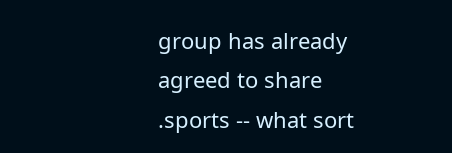group has already agreed to share .sports -- what sort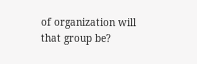of organization will that group be?